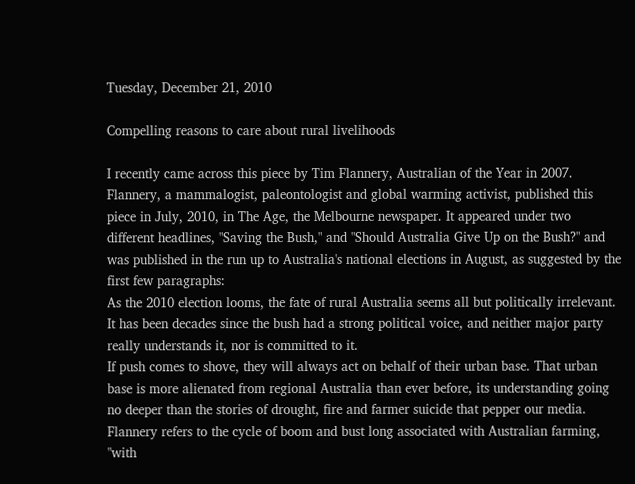Tuesday, December 21, 2010

Compelling reasons to care about rural livelihoods

I recently came across this piece by Tim Flannery, Australian of the Year in 2007. Flannery, a mammalogist, paleontologist and global warming activist, published this piece in July, 2010, in The Age, the Melbourne newspaper. It appeared under two different headlines, "Saving the Bush," and "Should Australia Give Up on the Bush?" and was published in the run up to Australia's national elections in August, as suggested by the first few paragraphs:
As the 2010 election looms, the fate of rural Australia seems all but politically irrelevant. It has been decades since the bush had a strong political voice, and neither major party really understands it, nor is committed to it.
If push comes to shove, they will always act on behalf of their urban base. That urban base is more alienated from regional Australia than ever before, its understanding going no deeper than the stories of drought, fire and farmer suicide that pepper our media.
Flannery refers to the cycle of boom and bust long associated with Australian farming, "with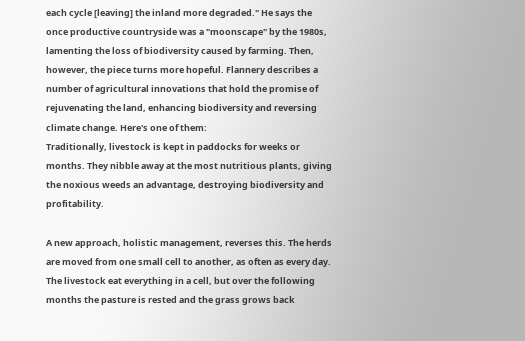each cycle [leaving] the inland more degraded." He says the once productive countryside was a "moonscape" by the 1980s, lamenting the loss of biodiversity caused by farming. Then, however, the piece turns more hopeful. Flannery describes a number of agricultural innovations that hold the promise of rejuvenating the land, enhancing biodiversity and reversing climate change. Here's one of them:
Traditionally, livestock is kept in paddocks for weeks or months. They nibble away at the most nutritious plants, giving the noxious weeds an advantage, destroying biodiversity and profitability.

A new approach, holistic management, reverses this. The herds are moved from one small cell to another, as often as every day. The livestock eat everything in a cell, but over the following months the pasture is rested and the grass grows back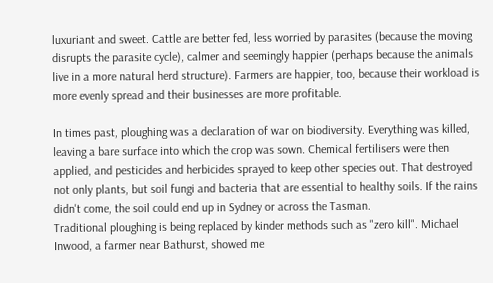luxuriant and sweet. Cattle are better fed, less worried by parasites (because the moving disrupts the parasite cycle), calmer and seemingly happier (perhaps because the animals live in a more natural herd structure). Farmers are happier, too, because their workload is more evenly spread and their businesses are more profitable.

In times past, ploughing was a declaration of war on biodiversity. Everything was killed, leaving a bare surface into which the crop was sown. Chemical fertilisers were then applied, and pesticides and herbicides sprayed to keep other species out. That destroyed not only plants, but soil fungi and bacteria that are essential to healthy soils. If the rains didn't come, the soil could end up in Sydney or across the Tasman.
Traditional ploughing is being replaced by kinder methods such as "zero kill". Michael Inwood, a farmer near Bathurst, showed me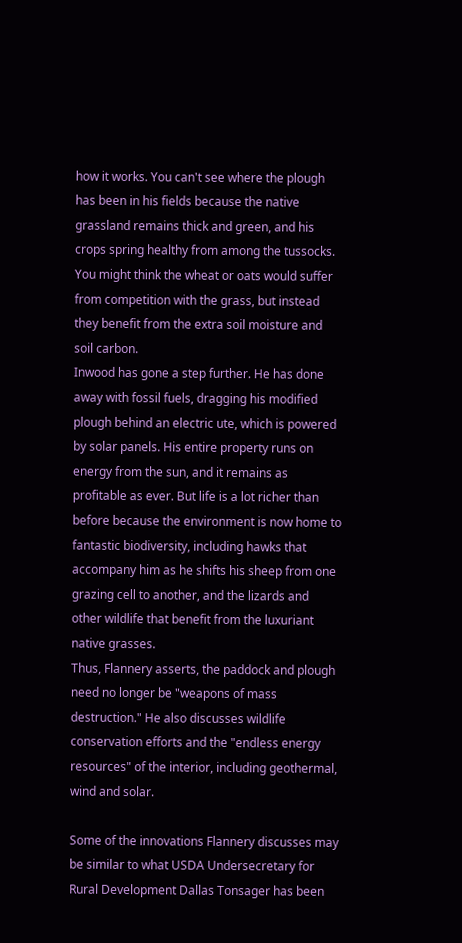how it works. You can't see where the plough has been in his fields because the native grassland remains thick and green, and his crops spring healthy from among the tussocks. You might think the wheat or oats would suffer from competition with the grass, but instead they benefit from the extra soil moisture and soil carbon.
Inwood has gone a step further. He has done away with fossil fuels, dragging his modified plough behind an electric ute, which is powered by solar panels. His entire property runs on energy from the sun, and it remains as profitable as ever. But life is a lot richer than before because the environment is now home to fantastic biodiversity, including hawks that accompany him as he shifts his sheep from one grazing cell to another, and the lizards and other wildlife that benefit from the luxuriant native grasses.
Thus, Flannery asserts, the paddock and plough need no longer be "weapons of mass destruction." He also discusses wildlife conservation efforts and the "endless energy resources" of the interior, including geothermal, wind and solar.

Some of the innovations Flannery discusses may be similar to what USDA Undersecretary for Rural Development Dallas Tonsager has been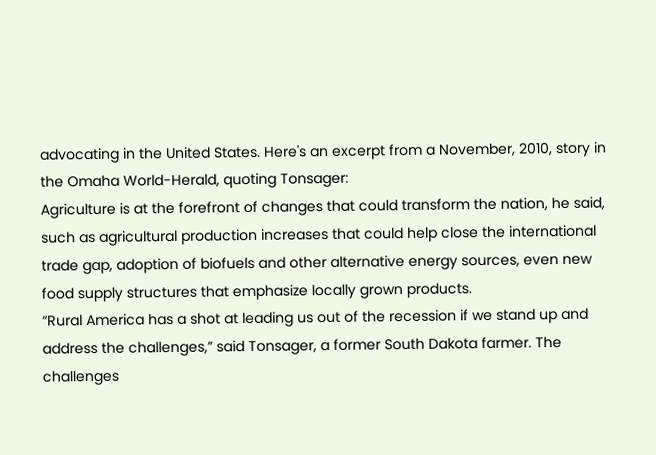advocating in the United States. Here's an excerpt from a November, 2010, story in the Omaha World-Herald, quoting Tonsager:
Agriculture is at the forefront of changes that could transform the nation, he said, such as agricultural production increases that could help close the international trade gap, adoption of biofuels and other alternative energy sources, even new food supply structures that emphasize locally grown products.
“Rural America has a shot at leading us out of the recession if we stand up and address the challenges,” said Tonsager, a former South Dakota farmer. The challenges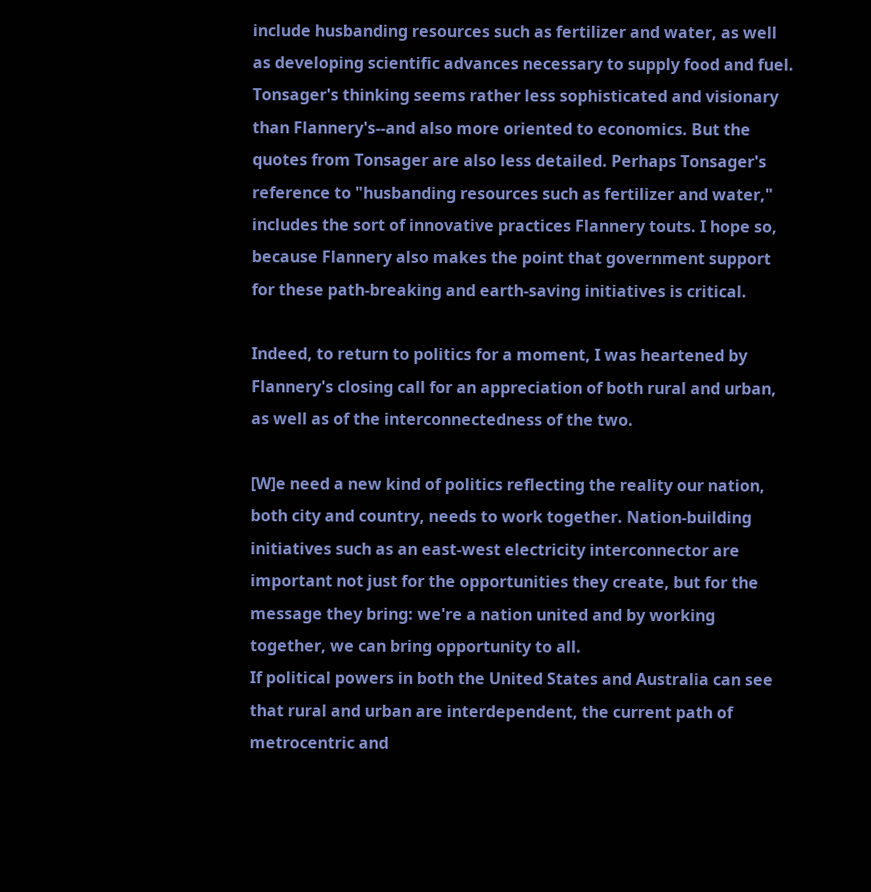include husbanding resources such as fertilizer and water, as well as developing scientific advances necessary to supply food and fuel.
Tonsager's thinking seems rather less sophisticated and visionary than Flannery's--and also more oriented to economics. But the quotes from Tonsager are also less detailed. Perhaps Tonsager's reference to "husbanding resources such as fertilizer and water," includes the sort of innovative practices Flannery touts. I hope so, because Flannery also makes the point that government support for these path-breaking and earth-saving initiatives is critical.

Indeed, to return to politics for a moment, I was heartened by Flannery's closing call for an appreciation of both rural and urban, as well as of the interconnectedness of the two.

[W]e need a new kind of politics reflecting the reality our nation, both city and country, needs to work together. Nation-building initiatives such as an east-west electricity interconnector are important not just for the opportunities they create, but for the message they bring: we're a nation united and by working together, we can bring opportunity to all.
If political powers in both the United States and Australia can see that rural and urban are interdependent, the current path of metrocentric and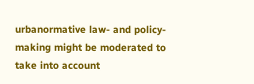urbanormative law- and policy-making might be moderated to take into account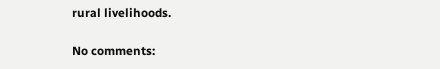rural livelihoods.

No comments: